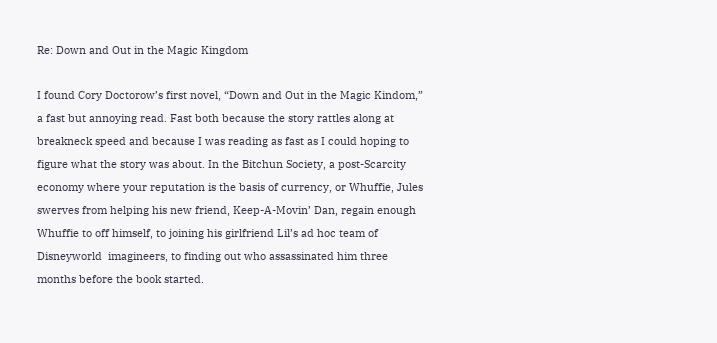Re: Down and Out in the Magic Kingdom

I found Cory Doctorow’s first novel, “Down and Out in the Magic Kindom,” a fast but annoying read. Fast both because the story rattles along at breakneck speed and because I was reading as fast as I could hoping to figure what the story was about. In the Bitchun Society, a post-Scarcity economy where your reputation is the basis of currency, or Whuffie, Jules swerves from helping his new friend, Keep-A-Movin’ Dan, regain enough Whuffie to off himself, to joining his girlfriend Lil’s ad hoc team of Disneyworld  imagineers, to finding out who assassinated him three months before the book started.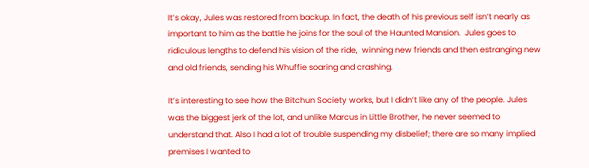It’s okay, Jules was restored from backup. In fact, the death of his previous self isn’t nearly as important to him as the battle he joins for the soul of the Haunted Mansion.  Jules goes to ridiculous lengths to defend his vision of the ride,  winning new friends and then estranging new and old friends, sending his Whuffie soaring and crashing.

It’s interesting to see how the Bitchun Society works, but I didn’t like any of the people. Jules was the biggest jerk of the lot, and unlike Marcus in Little Brother, he never seemed to understand that. Also I had a lot of trouble suspending my disbelief; there are so many implied premises I wanted to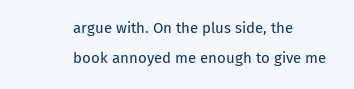argue with. On the plus side, the book annoyed me enough to give me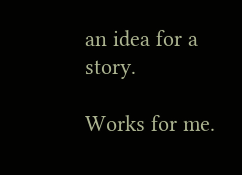an idea for a story.

Works for me.